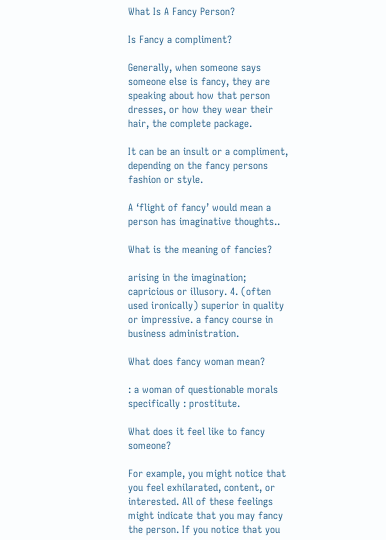What Is A Fancy Person?

Is Fancy a compliment?

Generally, when someone says someone else is fancy, they are speaking about how that person dresses, or how they wear their hair, the complete package.

It can be an insult or a compliment, depending on the fancy persons fashion or style.

A ‘flight of fancy’ would mean a person has imaginative thoughts..

What is the meaning of fancies?

arising in the imagination; capricious or illusory. 4. (often used ironically) superior in quality or impressive. a fancy course in business administration.

What does fancy woman mean?

: a woman of questionable morals specifically : prostitute.

What does it feel like to fancy someone?

For example, you might notice that you feel exhilarated, content, or interested. All of these feelings might indicate that you may fancy the person. If you notice that you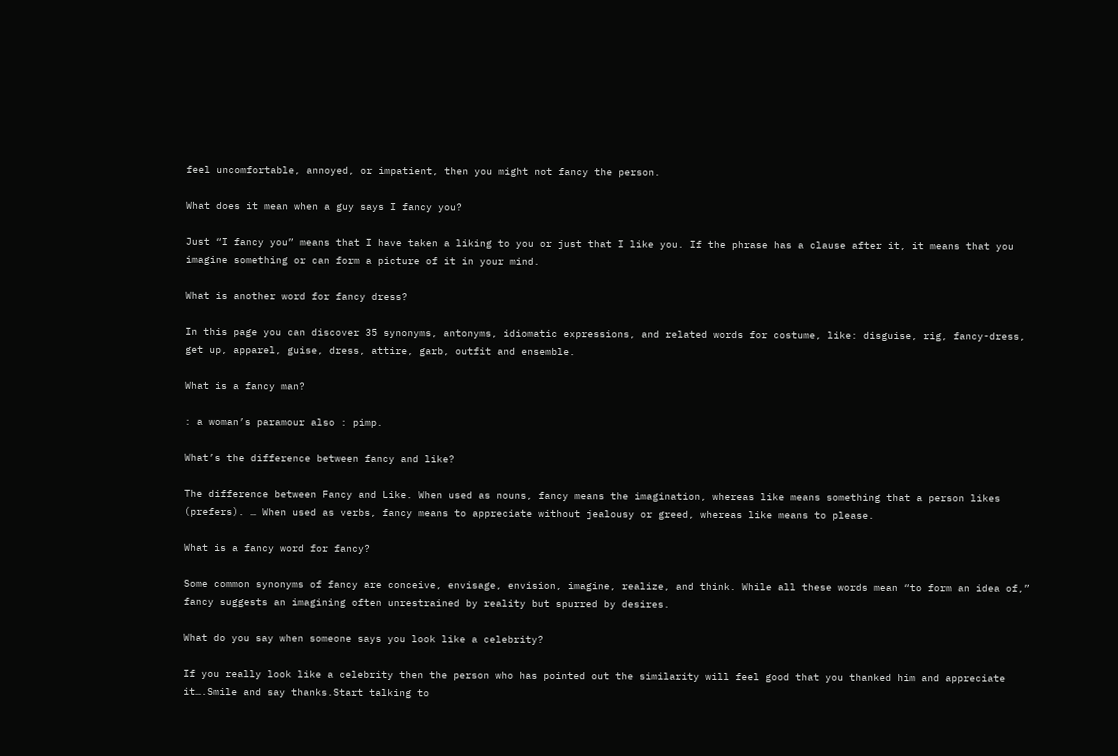feel uncomfortable, annoyed, or impatient, then you might not fancy the person.

What does it mean when a guy says I fancy you?

Just “I fancy you” means that I have taken a liking to you or just that I like you. If the phrase has a clause after it, it means that you imagine something or can form a picture of it in your mind.

What is another word for fancy dress?

In this page you can discover 35 synonyms, antonyms, idiomatic expressions, and related words for costume, like: disguise, rig, fancy-dress, get up, apparel, guise, dress, attire, garb, outfit and ensemble.

What is a fancy man?

: a woman’s paramour also : pimp.

What’s the difference between fancy and like?

The difference between Fancy and Like. When used as nouns, fancy means the imagination, whereas like means something that a person likes (prefers). … When used as verbs, fancy means to appreciate without jealousy or greed, whereas like means to please.

What is a fancy word for fancy?

Some common synonyms of fancy are conceive, envisage, envision, imagine, realize, and think. While all these words mean “to form an idea of,” fancy suggests an imagining often unrestrained by reality but spurred by desires.

What do you say when someone says you look like a celebrity?

If you really look like a celebrity then the person who has pointed out the similarity will feel good that you thanked him and appreciate it….Smile and say thanks.Start talking to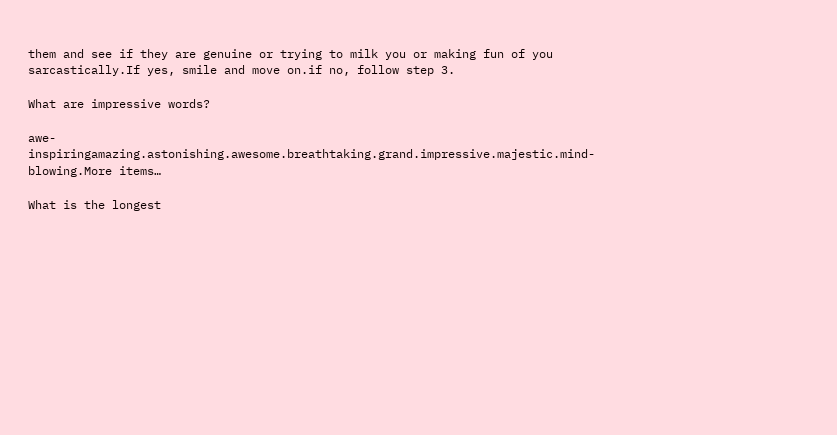them and see if they are genuine or trying to milk you or making fun of you sarcastically.If yes, smile and move on.if no, follow step 3.

What are impressive words?

awe-inspiringamazing.astonishing.awesome.breathtaking.grand.impressive.majestic.mind-blowing.More items…

What is the longest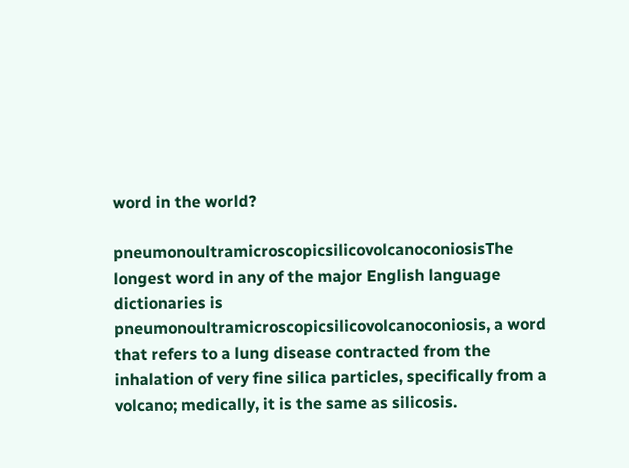word in the world?

pneumonoultramicroscopicsilicovolcanoconiosisThe longest word in any of the major English language dictionaries is pneumonoultramicroscopicsilicovolcanoconiosis, a word that refers to a lung disease contracted from the inhalation of very fine silica particles, specifically from a volcano; medically, it is the same as silicosis.